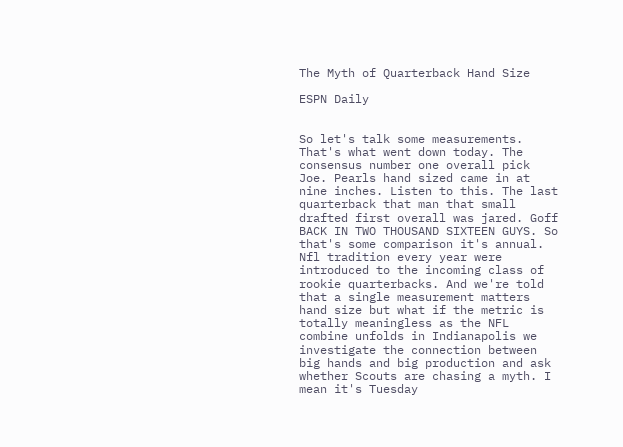The Myth of Quarterback Hand Size

ESPN Daily


So let's talk some measurements. That's what went down today. The consensus number one overall pick Joe. Pearls hand sized came in at nine inches. Listen to this. The last quarterback that man that small drafted first overall was jared. Goff BACK IN TWO THOUSAND SIXTEEN GUYS. So that's some comparison it's annual. Nfl tradition every year were introduced to the incoming class of rookie quarterbacks. And we're told that a single measurement matters hand size but what if the metric is totally meaningless as the NFL combine unfolds in Indianapolis we investigate the connection between big hands and big production and ask whether Scouts are chasing a myth. I mean it's Tuesday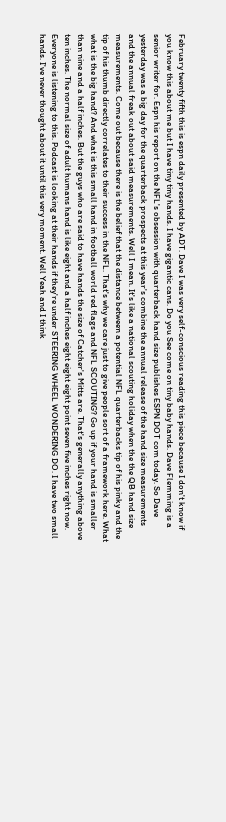February twenty fifth this is espn daily presented by ADT. Dave I was very self-conscious reading this piece because I don't know if you know this about me but I have tiny tiny hands. I have gigantic cans. Do you See come on tiny baby hands. Dave Flemming is a senior writer for. Espn his report on the NFL's obsession with quarterback hand size publishes ESPN DOT com today. So Dave yesterday was a big day for the quarterback prospects at this year's combine the annual release of the hand size measurements and the annual freak out about said measurements. Well I mean. It's like a national scouting holiday when the the QB hand size measurements. Come out because there is the belief that the distance between a potential NFL quarterbacks tip of his pinky and the tip of his thumb directly correlates to their success in the NFL. That's why we care just to give people sort of a framework here. What what is the big hand? And what is this small hand in football world red flags and NFL SCOUTING? Go up if your hand is smaller than nine and a half inches. But the guys who are said to have hands the size of Catcher's Mitts are. That's generally anything above ten inches. The normal size of adult humans hand is like eight and a half inches eight eight eight point seven five inches right now. Everyone is listening to this. Podcast is looking at their hands if they're under STEERING WHEEL WONDERING DO. I have two small hands. I've never thought about it until this very moment. Well Yeah and I think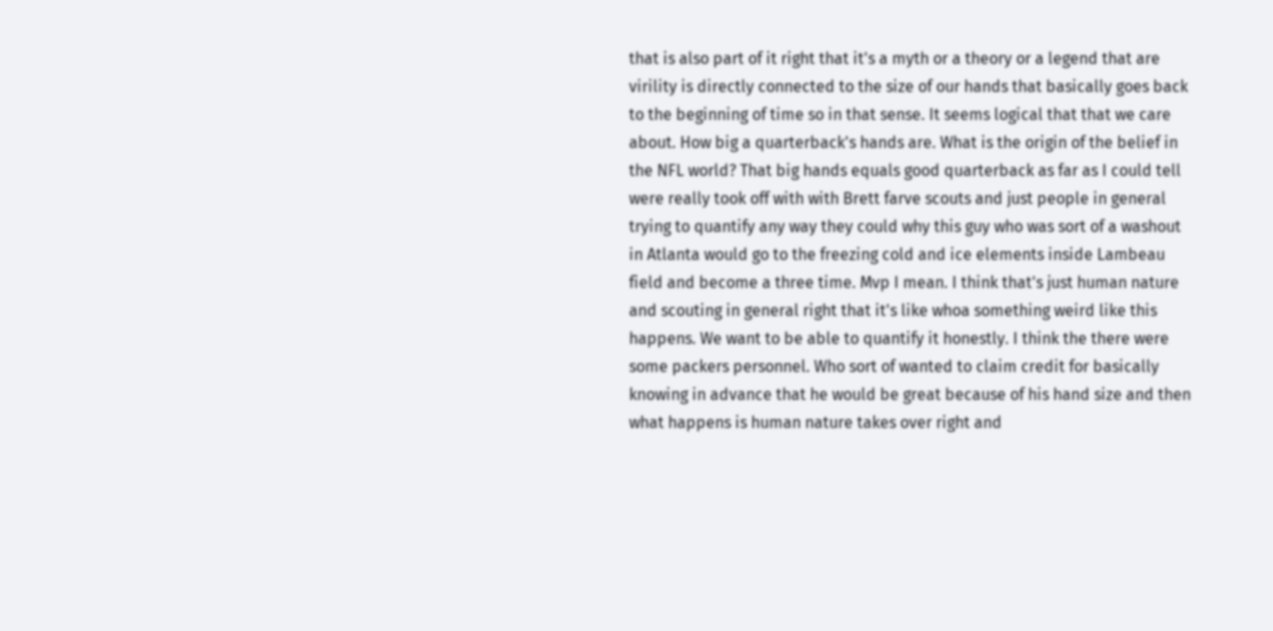that is also part of it right that it's a myth or a theory or a legend that are virility is directly connected to the size of our hands that basically goes back to the beginning of time so in that sense. It seems logical that that we care about. How big a quarterback's hands are. What is the origin of the belief in the NFL world? That big hands equals good quarterback as far as I could tell were really took off with with Brett farve scouts and just people in general trying to quantify any way they could why this guy who was sort of a washout in Atlanta would go to the freezing cold and ice elements inside Lambeau field and become a three time. Mvp I mean. I think that's just human nature and scouting in general right that it's like whoa something weird like this happens. We want to be able to quantify it honestly. I think the there were some packers personnel. Who sort of wanted to claim credit for basically knowing in advance that he would be great because of his hand size and then what happens is human nature takes over right and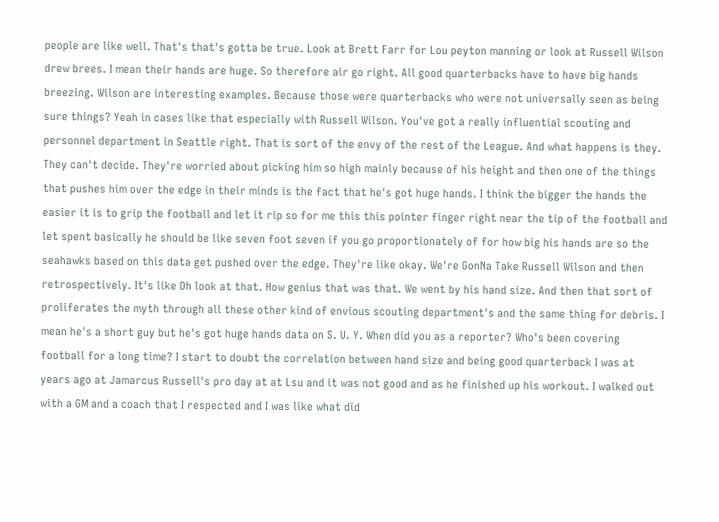people are like well. That's that's gotta be true. Look at Brett Farr for Lou peyton manning or look at Russell Wilson drew brees. I mean their hands are huge. So therefore air go right. All good quarterbacks have to have big hands breezing. Wilson are interesting examples. Because those were quarterbacks who were not universally seen as being sure things? Yeah in cases like that especially with Russell Wilson. You've got a really influential scouting and personnel department in Seattle right. That is sort of the envy of the rest of the League. And what happens is they. They can't decide. They're worried about picking him so high mainly because of his height and then one of the things that pushes him over the edge in their minds is the fact that he's got huge hands. I think the bigger the hands the easier it is to grip the football and let it rip so for me this this pointer finger right near the tip of the football and let spent basically he should be like seven foot seven if you go proportionately of for how big his hands are so the seahawks based on this data get pushed over the edge. They're like okay. We're GonNa Take Russell Wilson and then retrospectively. It's like Oh look at that. How genius that was that. We went by his hand size. And then that sort of proliferates the myth through all these other kind of envious scouting department's and the same thing for debris. I mean he's a short guy but he's got huge hands data on S. U. Y. When did you as a reporter? Who's been covering football for a long time? I start to doubt the correlation between hand size and being good quarterback I was at years ago at Jamarcus Russell's pro day at at Lsu and it was not good and as he finished up his workout. I walked out with a GM and a coach that I respected and I was like what did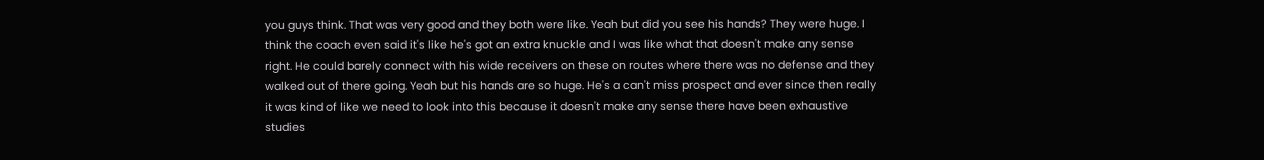you guys think. That was very good and they both were like. Yeah but did you see his hands? They were huge. I think the coach even said it's like he's got an extra knuckle and I was like what that doesn't make any sense right. He could barely connect with his wide receivers on these on routes where there was no defense and they walked out of there going. Yeah but his hands are so huge. He's a can't miss prospect and ever since then really it was kind of like we need to look into this because it doesn't make any sense there have been exhaustive studies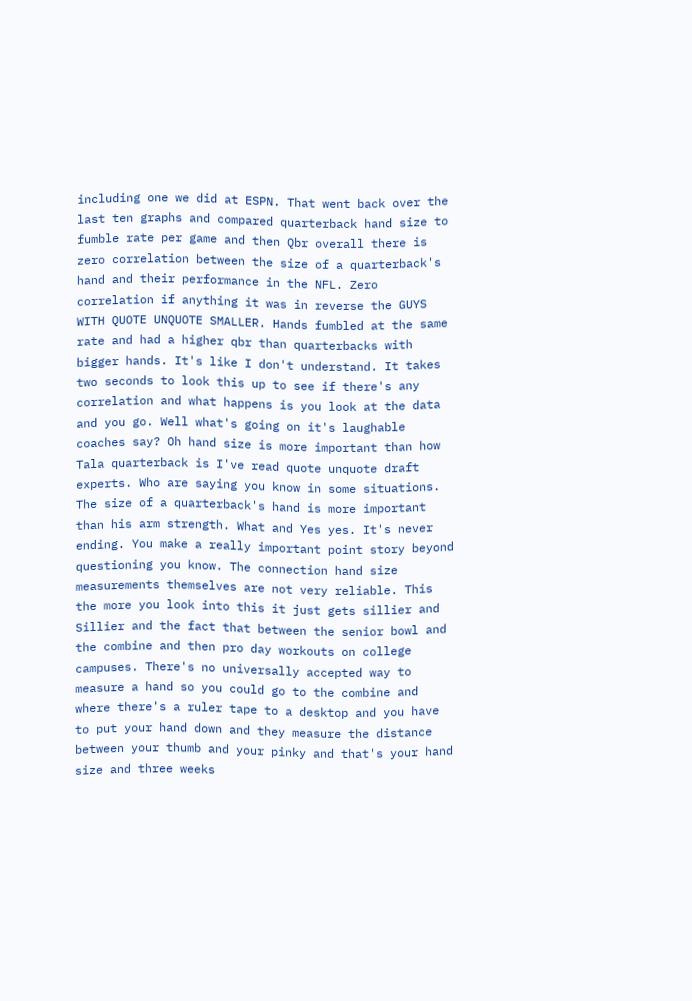including one we did at ESPN. That went back over the last ten graphs and compared quarterback hand size to fumble rate per game and then Qbr overall there is zero correlation between the size of a quarterback's hand and their performance in the NFL. Zero correlation if anything it was in reverse the GUYS WITH QUOTE UNQUOTE SMALLER. Hands fumbled at the same rate and had a higher qbr than quarterbacks with bigger hands. It's like I don't understand. It takes two seconds to look this up to see if there's any correlation and what happens is you look at the data and you go. Well what's going on it's laughable coaches say? Oh hand size is more important than how Tala quarterback is I've read quote unquote draft experts. Who are saying you know in some situations. The size of a quarterback's hand is more important than his arm strength. What and Yes yes. It's never ending. You make a really important point story beyond questioning you know. The connection hand size measurements themselves are not very reliable. This the more you look into this it just gets sillier and Sillier and the fact that between the senior bowl and the combine and then pro day workouts on college campuses. There's no universally accepted way to measure a hand so you could go to the combine and where there's a ruler tape to a desktop and you have to put your hand down and they measure the distance between your thumb and your pinky and that's your hand size and three weeks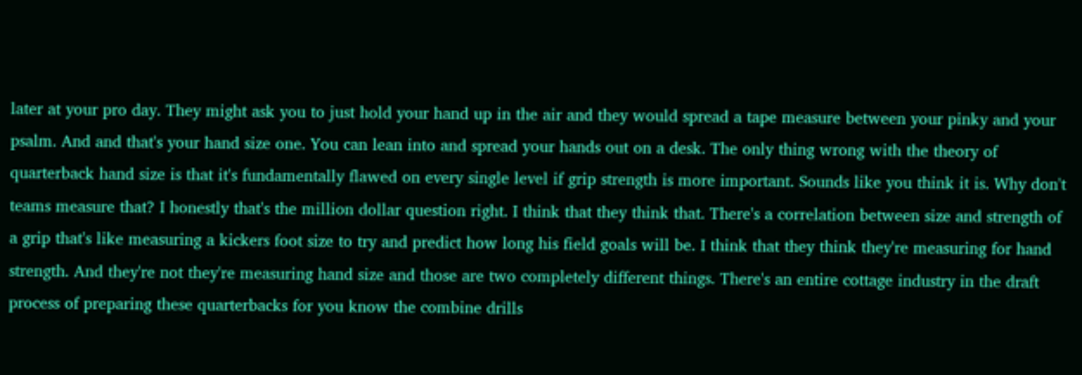later at your pro day. They might ask you to just hold your hand up in the air and they would spread a tape measure between your pinky and your psalm. And and that's your hand size one. You can lean into and spread your hands out on a desk. The only thing wrong with the theory of quarterback hand size is that it's fundamentally flawed on every single level if grip strength is more important. Sounds like you think it is. Why don't teams measure that? I honestly that's the million dollar question right. I think that they think that. There's a correlation between size and strength of a grip that's like measuring a kickers foot size to try and predict how long his field goals will be. I think that they think they're measuring for hand strength. And they're not they're measuring hand size and those are two completely different things. There's an entire cottage industry in the draft process of preparing these quarterbacks for you know the combine drills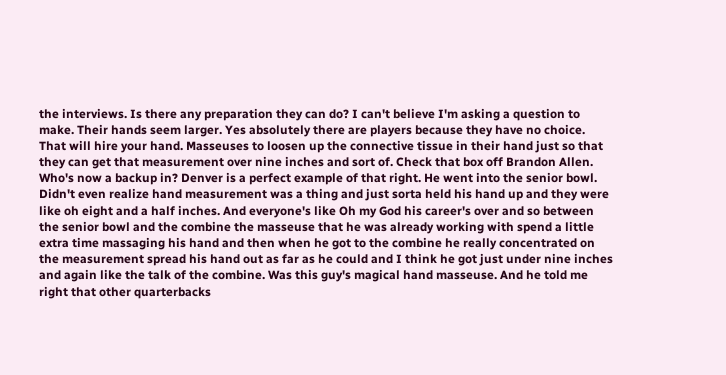the interviews. Is there any preparation they can do? I can't believe I'm asking a question to make. Their hands seem larger. Yes absolutely there are players because they have no choice. That will hire your hand. Masseuses to loosen up the connective tissue in their hand just so that they can get that measurement over nine inches and sort of. Check that box off Brandon Allen. Who's now a backup in? Denver is a perfect example of that right. He went into the senior bowl. Didn't even realize hand measurement was a thing and just sorta held his hand up and they were like oh eight and a half inches. And everyone's like Oh my God his career's over and so between the senior bowl and the combine the masseuse that he was already working with spend a little extra time massaging his hand and then when he got to the combine he really concentrated on the measurement spread his hand out as far as he could and I think he got just under nine inches and again like the talk of the combine. Was this guy's magical hand masseuse. And he told me right that other quarterbacks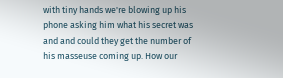with tiny hands we're blowing up his phone asking him what his secret was and and could they get the number of his masseuse coming up. How our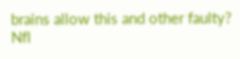brains allow this and other faulty? Nfl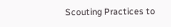Scouting Practices to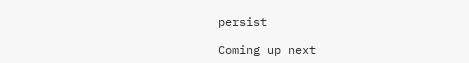persist

Coming up next